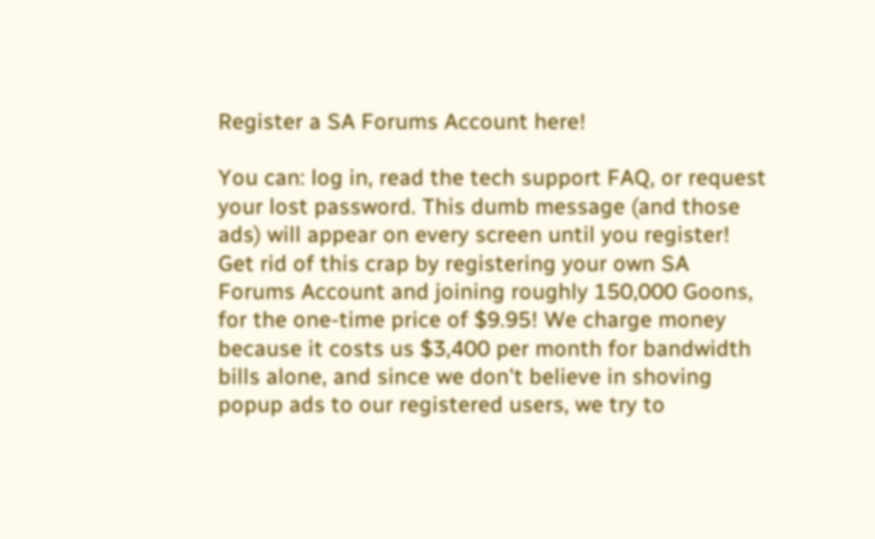Register a SA Forums Account here!

You can: log in, read the tech support FAQ, or request your lost password. This dumb message (and those ads) will appear on every screen until you register! Get rid of this crap by registering your own SA Forums Account and joining roughly 150,000 Goons, for the one-time price of $9.95! We charge money because it costs us $3,400 per month for bandwidth bills alone, and since we don't believe in shoving popup ads to our registered users, we try to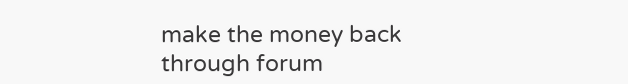make the money back through forum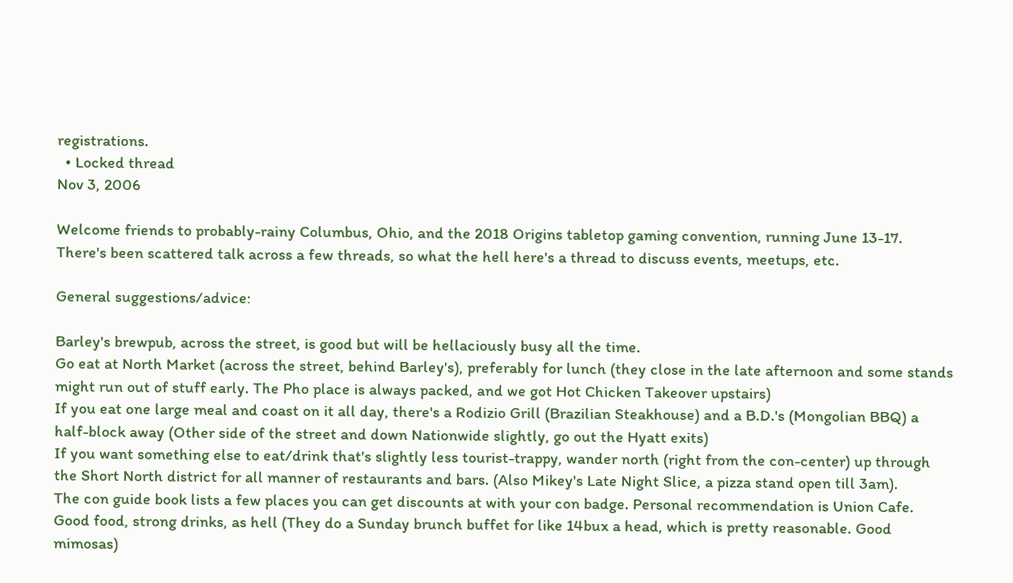registrations.
  • Locked thread
Nov 3, 2006

Welcome friends to probably-rainy Columbus, Ohio, and the 2018 Origins tabletop gaming convention, running June 13-17. There's been scattered talk across a few threads, so what the hell here's a thread to discuss events, meetups, etc.

General suggestions/advice:

Barley's brewpub, across the street, is good but will be hellaciously busy all the time.
Go eat at North Market (across the street, behind Barley's), preferably for lunch (they close in the late afternoon and some stands might run out of stuff early. The Pho place is always packed, and we got Hot Chicken Takeover upstairs)
If you eat one large meal and coast on it all day, there's a Rodizio Grill (Brazilian Steakhouse) and a B.D.'s (Mongolian BBQ) a half-block away (Other side of the street and down Nationwide slightly, go out the Hyatt exits)
If you want something else to eat/drink that's slightly less tourist-trappy, wander north (right from the con-center) up through the Short North district for all manner of restaurants and bars. (Also Mikey's Late Night Slice, a pizza stand open till 3am).
The con guide book lists a few places you can get discounts at with your con badge. Personal recommendation is Union Cafe. Good food, strong drinks, as hell (They do a Sunday brunch buffet for like 14bux a head, which is pretty reasonable. Good mimosas)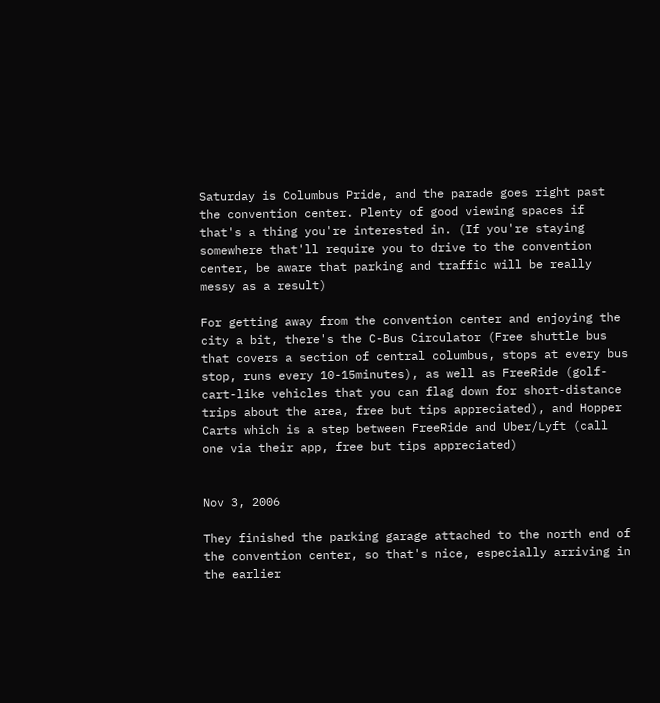Saturday is Columbus Pride, and the parade goes right past the convention center. Plenty of good viewing spaces if that's a thing you're interested in. (If you're staying somewhere that'll require you to drive to the convention center, be aware that parking and traffic will be really messy as a result)

For getting away from the convention center and enjoying the city a bit, there's the C-Bus Circulator (Free shuttle bus that covers a section of central columbus, stops at every bus stop, runs every 10-15minutes), as well as FreeRide (golf-cart-like vehicles that you can flag down for short-distance trips about the area, free but tips appreciated), and Hopper Carts which is a step between FreeRide and Uber/Lyft (call one via their app, free but tips appreciated)


Nov 3, 2006

They finished the parking garage attached to the north end of the convention center, so that's nice, especially arriving in the earlier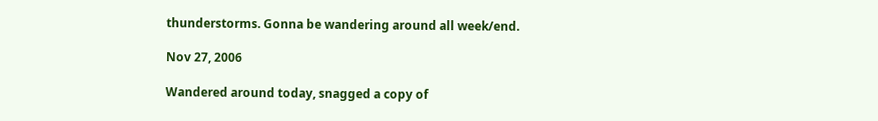thunderstorms. Gonna be wandering around all week/end.

Nov 27, 2006

Wandered around today, snagged a copy of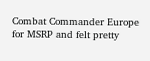Combat Commander Europe for MSRP and felt pretty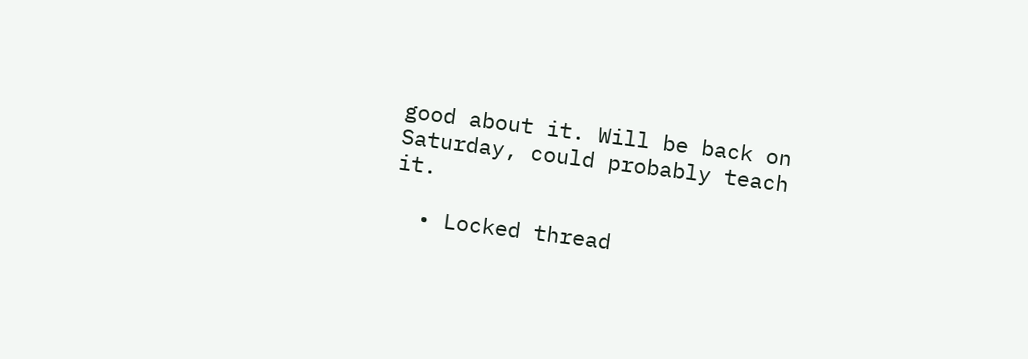good about it. Will be back on Saturday, could probably teach it.

  • Locked thread